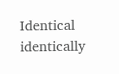Identical identically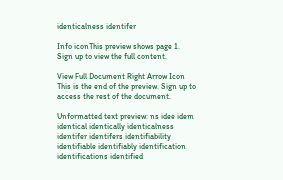identicalness identifer

Info iconThis preview shows page 1. Sign up to view the full content.

View Full Document Right Arrow Icon
This is the end of the preview. Sign up to access the rest of the document.

Unformatted text preview: ns idee idem identical identically identicalness identifer identifers identifiability identifiable identifiably identification identifications identified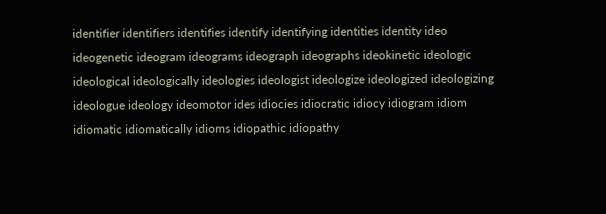identifier identifiers identifies identify identifying identities identity ideo ideogenetic ideogram ideograms ideograph ideographs ideokinetic ideologic ideological ideologically ideologies ideologist ideologize ideologized ideologizing ideologue ideology ideomotor ides idiocies idiocratic idiocy idiogram idiom idiomatic idiomatically idioms idiopathic idiopathy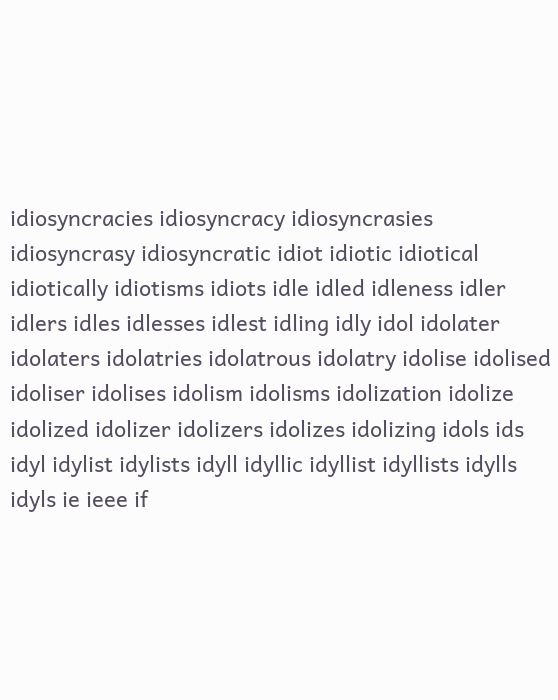idiosyncracies idiosyncracy idiosyncrasies idiosyncrasy idiosyncratic idiot idiotic idiotical idiotically idiotisms idiots idle idled idleness idler idlers idles idlesses idlest idling idly idol idolater idolaters idolatries idolatrous idolatry idolise idolised idoliser idolises idolism idolisms idolization idolize idolized idolizer idolizers idolizes idolizing idols ids idyl idylist idylists idyll idyllic idyllist idyllists idylls idyls ie ieee if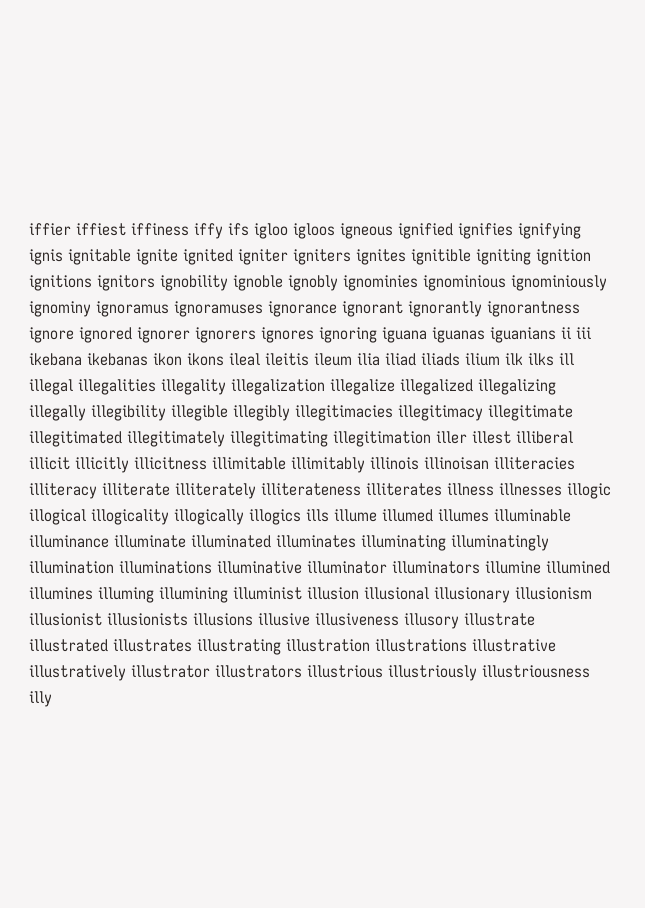iffier iffiest iffiness iffy ifs igloo igloos igneous ignified ignifies ignifying ignis ignitable ignite ignited igniter igniters ignites ignitible igniting ignition ignitions ignitors ignobility ignoble ignobly ignominies ignominious ignominiously ignominy ignoramus ignoramuses ignorance ignorant ignorantly ignorantness ignore ignored ignorer ignorers ignores ignoring iguana iguanas iguanians ii iii ikebana ikebanas ikon ikons ileal ileitis ileum ilia iliad iliads ilium ilk ilks ill illegal illegalities illegality illegalization illegalize illegalized illegalizing illegally illegibility illegible illegibly illegitimacies illegitimacy illegitimate illegitimated illegitimately illegitimating illegitimation iller illest illiberal illicit illicitly illicitness illimitable illimitably illinois illinoisan illiteracies illiteracy illiterate illiterately illiterateness illiterates illness illnesses illogic illogical illogicality illogically illogics ills illume illumed illumes illuminable illuminance illuminate illuminated illuminates illuminating illuminatingly illumination illuminations illuminative illuminator illuminators illumine illumined illumines illuming illumining illuminist illusion illusional illusionary illusionism illusionist illusionists illusions illusive illusiveness illusory illustrate illustrated illustrates illustrating illustration illustrations illustrative illustratively illustrator illustrators illustrious illustriously illustriousness illy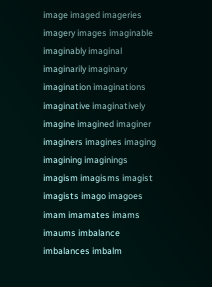image imaged imageries imagery images imaginable imaginably imaginal imaginarily imaginary imagination imaginations imaginative imaginatively imagine imagined imaginer imaginers imagines imaging imagining imaginings imagism imagisms imagist imagists imago imagoes imam imamates imams imaums imbalance imbalances imbalm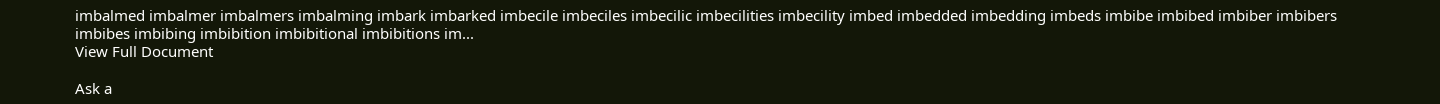imbalmed imbalmer imbalmers imbalming imbark imbarked imbecile imbeciles imbecilic imbecilities imbecility imbed imbedded imbedding imbeds imbibe imbibed imbiber imbibers imbibes imbibing imbibition imbibitional imbibitions im...
View Full Document

Ask a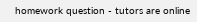homework question - tutors are online